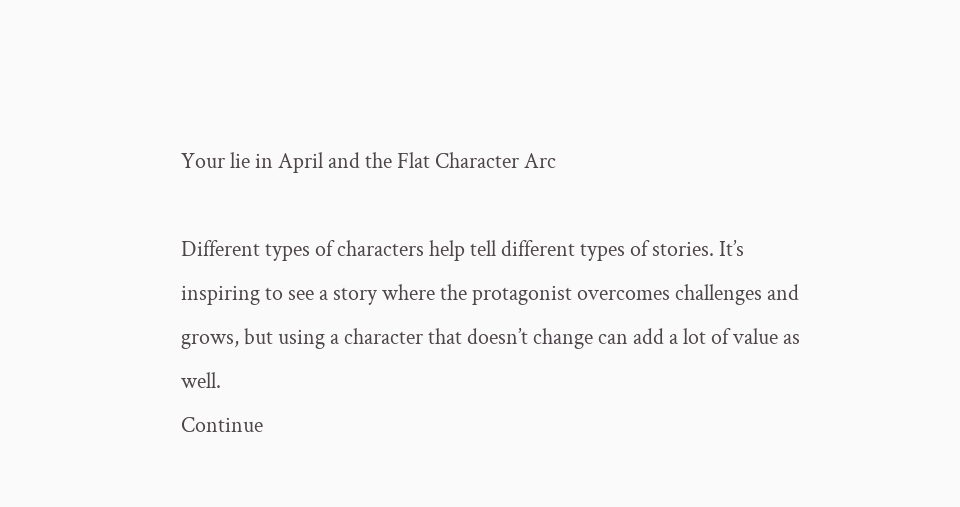Your lie in April and the Flat Character Arc

Different types of characters help tell different types of stories. It’s inspiring to see a story where the protagonist overcomes challenges and grows, but using a character that doesn’t change can add a lot of value as well.
Continue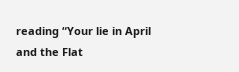reading “Your lie in April and the Flat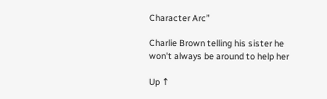Character Arc”

Charlie Brown telling his sister he won't always be around to help her

Up ↑